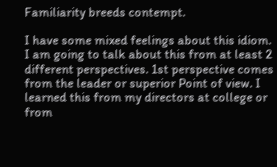Familiarity breeds contempt.

I have some mixed feelings about this idiom. I am going to talk about this from at least 2 different perspectives. 1st perspective comes from the leader or superior Point of view. I learned this from my directors at college or from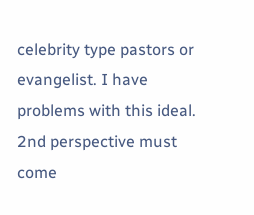celebrity type pastors or evangelist. I have problems with this ideal. 2nd perspective must come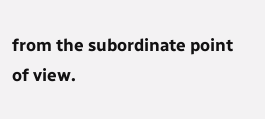from the subordinate point of view.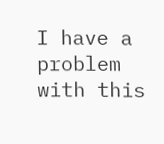I have a problem with this